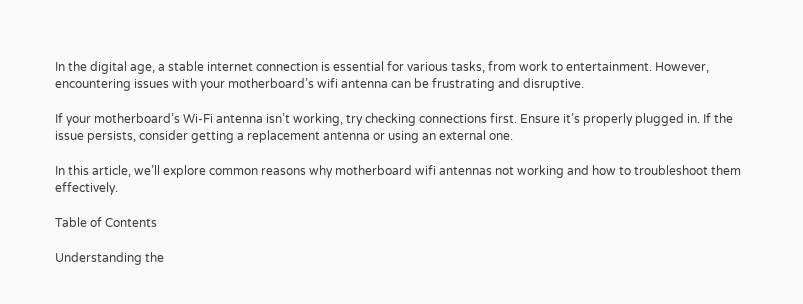In the digital age, a stable internet connection is essential for various tasks, from work to entertainment. However, encountering issues with your motherboard’s wifi antenna can be frustrating and disruptive.

If your motherboard’s Wi-Fi antenna isn’t working, try checking connections first. Ensure it’s properly plugged in. If the issue persists, consider getting a replacement antenna or using an external one.

In this article, we’ll explore common reasons why motherboard wifi antennas not working and how to troubleshoot them effectively.

Table of Contents

Understanding the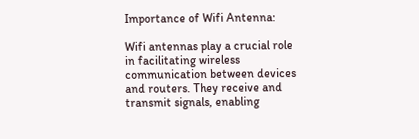Importance of Wifi Antenna:

Wifi antennas play a crucial role in facilitating wireless communication between devices and routers. They receive and transmit signals, enabling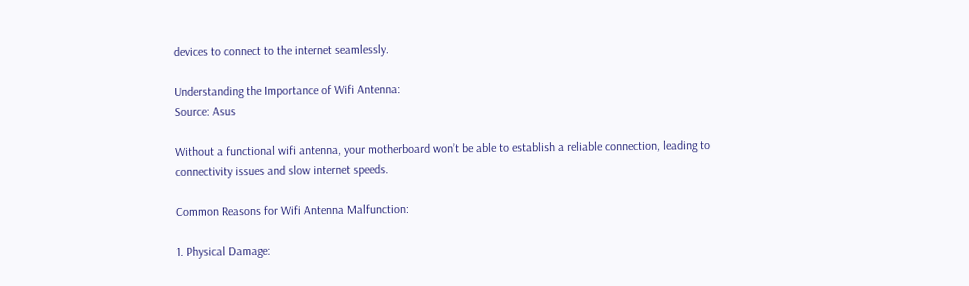devices to connect to the internet seamlessly.

Understanding the Importance of Wifi Antenna:
Source: Asus

Without a functional wifi antenna, your motherboard won’t be able to establish a reliable connection, leading to connectivity issues and slow internet speeds.

Common Reasons for Wifi Antenna Malfunction:

1. Physical Damage: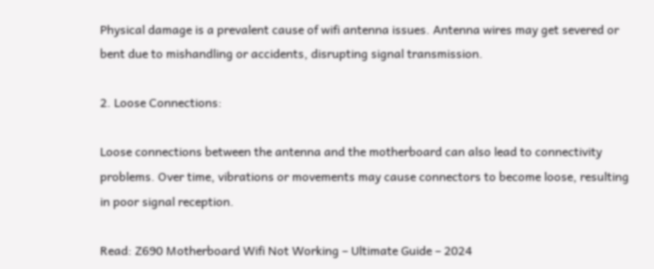Physical damage is a prevalent cause of wifi antenna issues. Antenna wires may get severed or bent due to mishandling or accidents, disrupting signal transmission.

2. Loose Connections:

Loose connections between the antenna and the motherboard can also lead to connectivity problems. Over time, vibrations or movements may cause connectors to become loose, resulting in poor signal reception.

Read: Z690 Motherboard Wifi Not Working – Ultimate Guide – 2024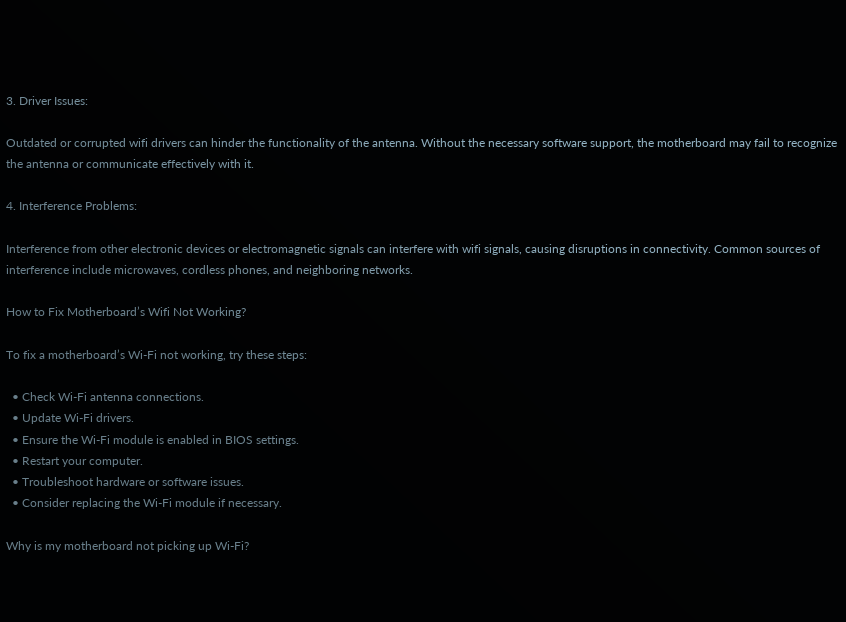3. Driver Issues:

Outdated or corrupted wifi drivers can hinder the functionality of the antenna. Without the necessary software support, the motherboard may fail to recognize the antenna or communicate effectively with it.

4. Interference Problems:

Interference from other electronic devices or electromagnetic signals can interfere with wifi signals, causing disruptions in connectivity. Common sources of interference include microwaves, cordless phones, and neighboring networks.

How to Fix Motherboard’s Wifi Not Working?

To fix a motherboard’s Wi-Fi not working, try these steps:

  • Check Wi-Fi antenna connections.
  • Update Wi-Fi drivers.
  • Ensure the Wi-Fi module is enabled in BIOS settings.
  • Restart your computer.
  • Troubleshoot hardware or software issues.
  • Consider replacing the Wi-Fi module if necessary.

Why is my motherboard not picking up Wi-Fi?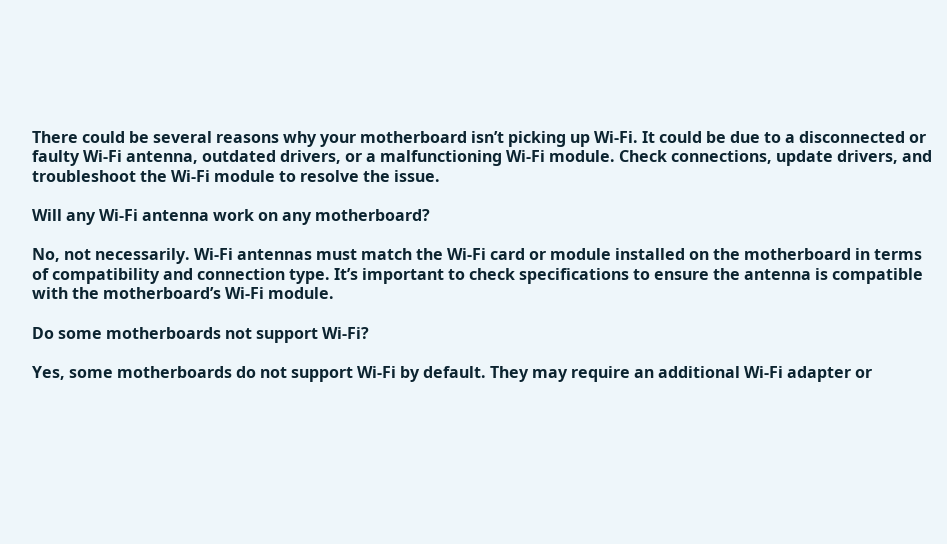There could be several reasons why your motherboard isn’t picking up Wi-Fi. It could be due to a disconnected or faulty Wi-Fi antenna, outdated drivers, or a malfunctioning Wi-Fi module. Check connections, update drivers, and troubleshoot the Wi-Fi module to resolve the issue.

Will any Wi-Fi antenna work on any motherboard?

No, not necessarily. Wi-Fi antennas must match the Wi-Fi card or module installed on the motherboard in terms of compatibility and connection type. It’s important to check specifications to ensure the antenna is compatible with the motherboard’s Wi-Fi module.

Do some motherboards not support Wi-Fi?

Yes, some motherboards do not support Wi-Fi by default. They may require an additional Wi-Fi adapter or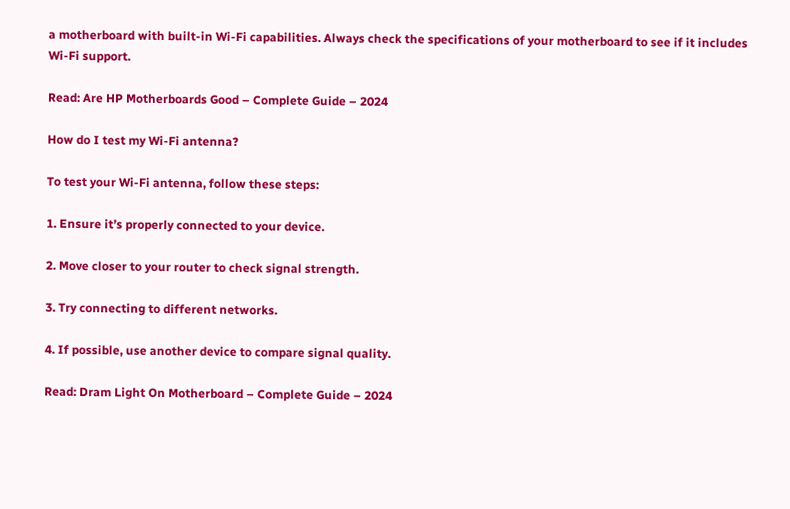a motherboard with built-in Wi-Fi capabilities. Always check the specifications of your motherboard to see if it includes Wi-Fi support.

Read: Are HP Motherboards Good – Complete Guide – 2024

How do I test my Wi-Fi antenna?

To test your Wi-Fi antenna, follow these steps:

1. Ensure it’s properly connected to your device.

2. Move closer to your router to check signal strength.

3. Try connecting to different networks.

4. If possible, use another device to compare signal quality.

Read: Dram Light On Motherboard – Complete Guide – 2024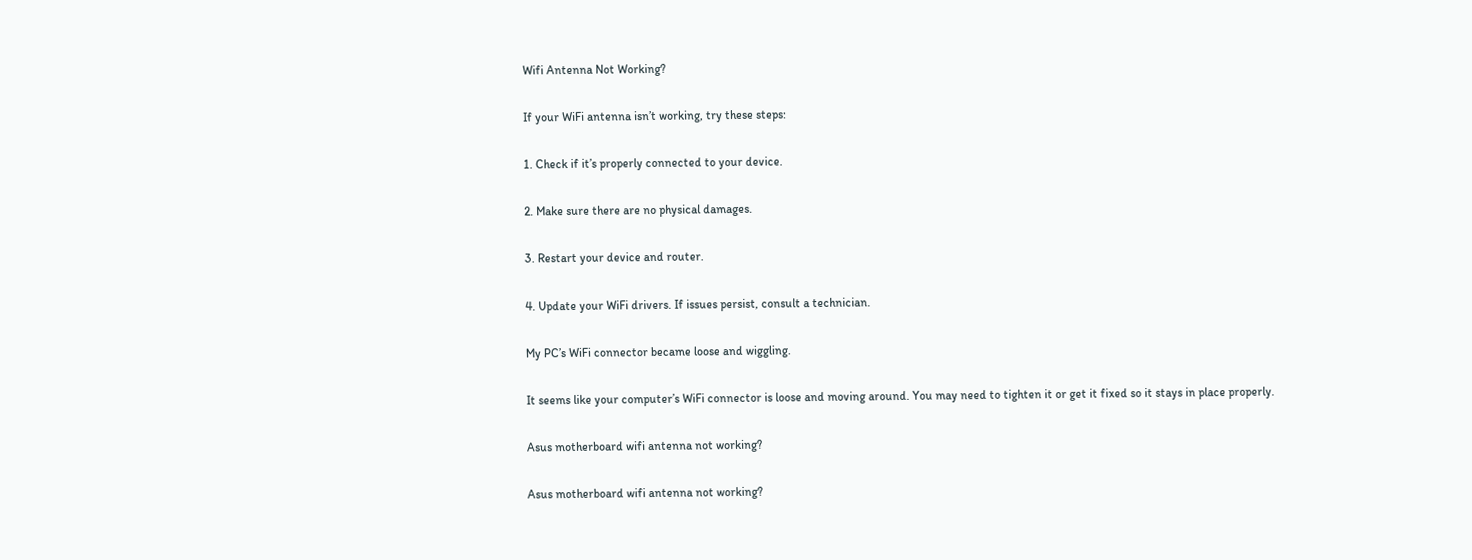Wifi Antenna Not Working?

If your WiFi antenna isn’t working, try these steps:

1. Check if it’s properly connected to your device.

2. Make sure there are no physical damages.

3. Restart your device and router.

4. Update your WiFi drivers. If issues persist, consult a technician.

My PC’s WiFi connector became loose and wiggling.

It seems like your computer’s WiFi connector is loose and moving around. You may need to tighten it or get it fixed so it stays in place properly.

Asus motherboard wifi antenna not working?

Asus motherboard wifi antenna not working?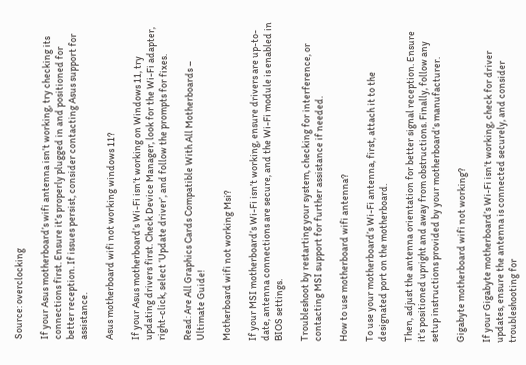Source: overclocking

If your Asus motherboard’s wifi antenna isn’t working, try checking its connections first. Ensure it’s properly plugged in and positioned for better reception. If issues persist, consider contacting Asus support for assistance.

Asus motherboard wifi not working windows 11?

If your Asus motherboard’s Wi-Fi isn’t working on Windows 11, try updating drivers first. Check Device Manager, look for the Wi-Fi adapter, right-click, select ‘Update driver’, and follow the prompts for fixes.

Read: Are All Graphics Cards Compatible With All Motherboards – Ultimate Guide!

Motherboard wifi not working Msi?

If your MSI motherboard’s Wi-Fi isn’t working, ensure drivers are up-to-date, antenna connections are secure, and the Wi-Fi module is enabled in BIOS settings.

Troubleshoot by restarting your system, checking for interference, or contacting MSI support for further assistance if needed.

How to use motherboard wifi antenna?

To use your motherboard’s Wi-Fi antenna, first, attach it to the designated port on the motherboard.

Then, adjust the antenna orientation for better signal reception. Ensure it’s positioned upright and away from obstructions. Finally, follow any setup instructions provided by your motherboard’s manufacturer.

Gigabyte motherboard wifi not working?

If your Gigabyte motherboard’s Wi-Fi isn’t working, check for driver updates, ensure the antenna is connected securely, and consider troubleshooting for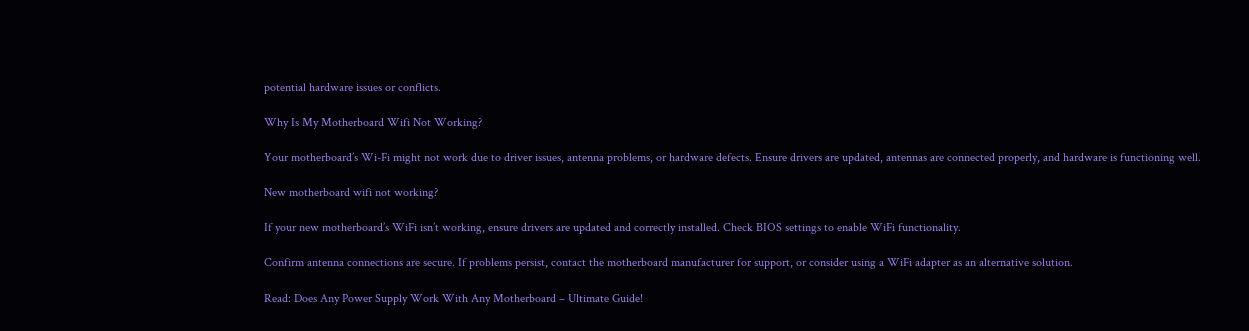potential hardware issues or conflicts.

Why Is My Motherboard Wifi Not Working?

Your motherboard’s Wi-Fi might not work due to driver issues, antenna problems, or hardware defects. Ensure drivers are updated, antennas are connected properly, and hardware is functioning well.

New motherboard wifi not working?

If your new motherboard’s WiFi isn’t working, ensure drivers are updated and correctly installed. Check BIOS settings to enable WiFi functionality.

Confirm antenna connections are secure. If problems persist, contact the motherboard manufacturer for support, or consider using a WiFi adapter as an alternative solution.

Read: Does Any Power Supply Work With Any Motherboard – Ultimate Guide!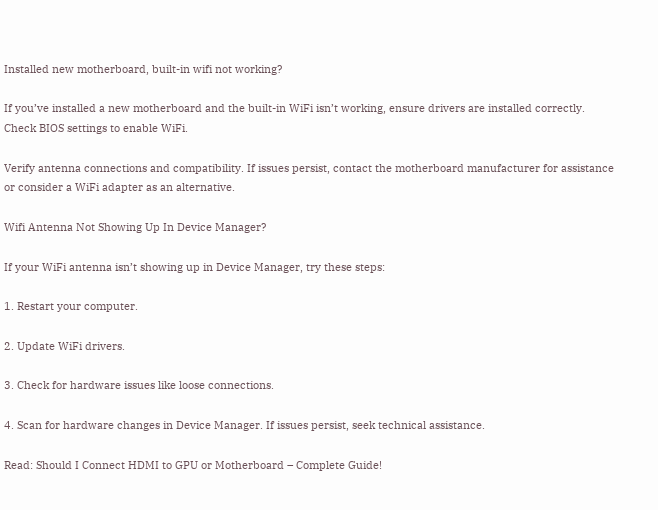Installed new motherboard, built-in wifi not working?

If you’ve installed a new motherboard and the built-in WiFi isn’t working, ensure drivers are installed correctly. Check BIOS settings to enable WiFi.

Verify antenna connections and compatibility. If issues persist, contact the motherboard manufacturer for assistance or consider a WiFi adapter as an alternative.

Wifi Antenna Not Showing Up In Device Manager?

If your WiFi antenna isn’t showing up in Device Manager, try these steps:

1. Restart your computer.

2. Update WiFi drivers.

3. Check for hardware issues like loose connections.

4. Scan for hardware changes in Device Manager. If issues persist, seek technical assistance.

Read: Should I Connect HDMI to GPU or Motherboard – Complete Guide!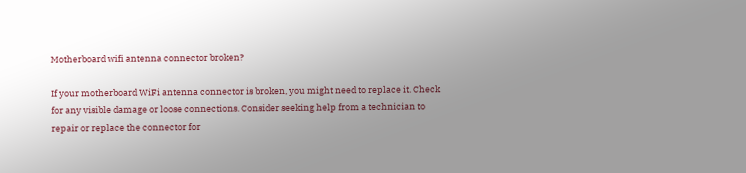Motherboard wifi antenna connector broken?

If your motherboard WiFi antenna connector is broken, you might need to replace it. Check for any visible damage or loose connections. Consider seeking help from a technician to repair or replace the connector for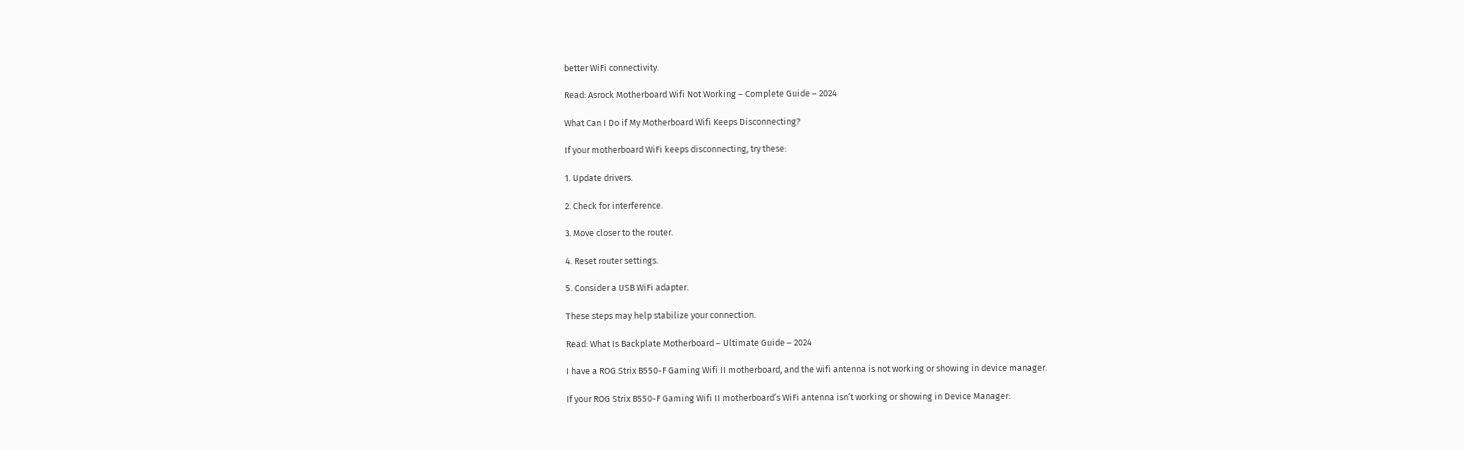better WiFi connectivity.

Read: Asrock Motherboard Wifi Not Working – Complete Guide – 2024

What Can I Do if My Motherboard Wifi Keeps Disconnecting?

If your motherboard WiFi keeps disconnecting, try these:

1. Update drivers.

2. Check for interference.

3. Move closer to the router.

4. Reset router settings.

5. Consider a USB WiFi adapter.

These steps may help stabilize your connection.

Read: What Is Backplate Motherboard – Ultimate Guide – 2024

I have a ROG Strix B550-F Gaming Wifi II motherboard, and the wifi antenna is not working or showing in device manager.

If your ROG Strix B550-F Gaming Wifi II motherboard’s WiFi antenna isn’t working or showing in Device Manager: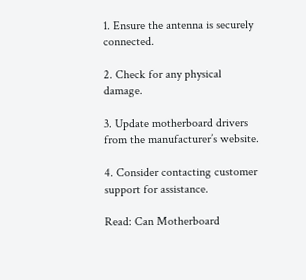1. Ensure the antenna is securely connected.

2. Check for any physical damage.

3. Update motherboard drivers from the manufacturer’s website.

4. Consider contacting customer support for assistance.

Read: Can Motherboard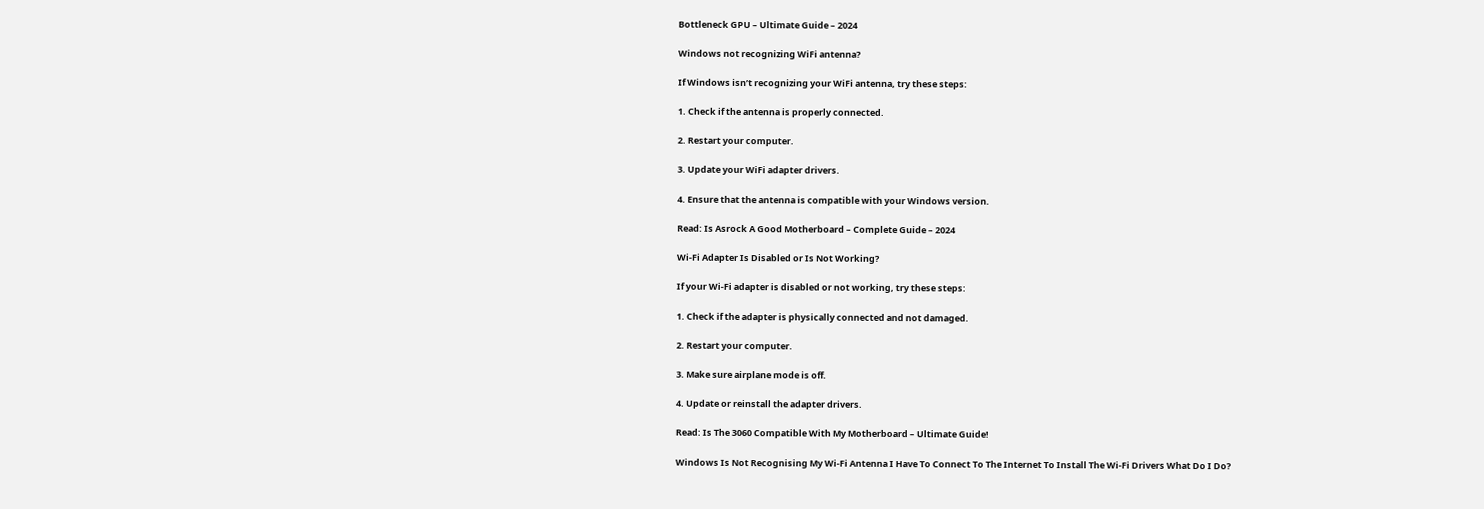Bottleneck GPU – Ultimate Guide – 2024

Windows not recognizing WiFi antenna?

If Windows isn’t recognizing your WiFi antenna, try these steps:

1. Check if the antenna is properly connected.

2. Restart your computer.

3. Update your WiFi adapter drivers.

4. Ensure that the antenna is compatible with your Windows version.

Read: Is Asrock A Good Motherboard – Complete Guide – 2024

Wi-Fi Adapter Is Disabled or Is Not Working?

If your Wi-Fi adapter is disabled or not working, try these steps:

1. Check if the adapter is physically connected and not damaged.

2. Restart your computer.

3. Make sure airplane mode is off.

4. Update or reinstall the adapter drivers.

Read: Is The 3060 Compatible With My Motherboard – Ultimate Guide!

Windows Is Not Recognising My Wi-Fi Antenna I Have To Connect To The Internet To Install The Wi-Fi Drivers What Do I Do?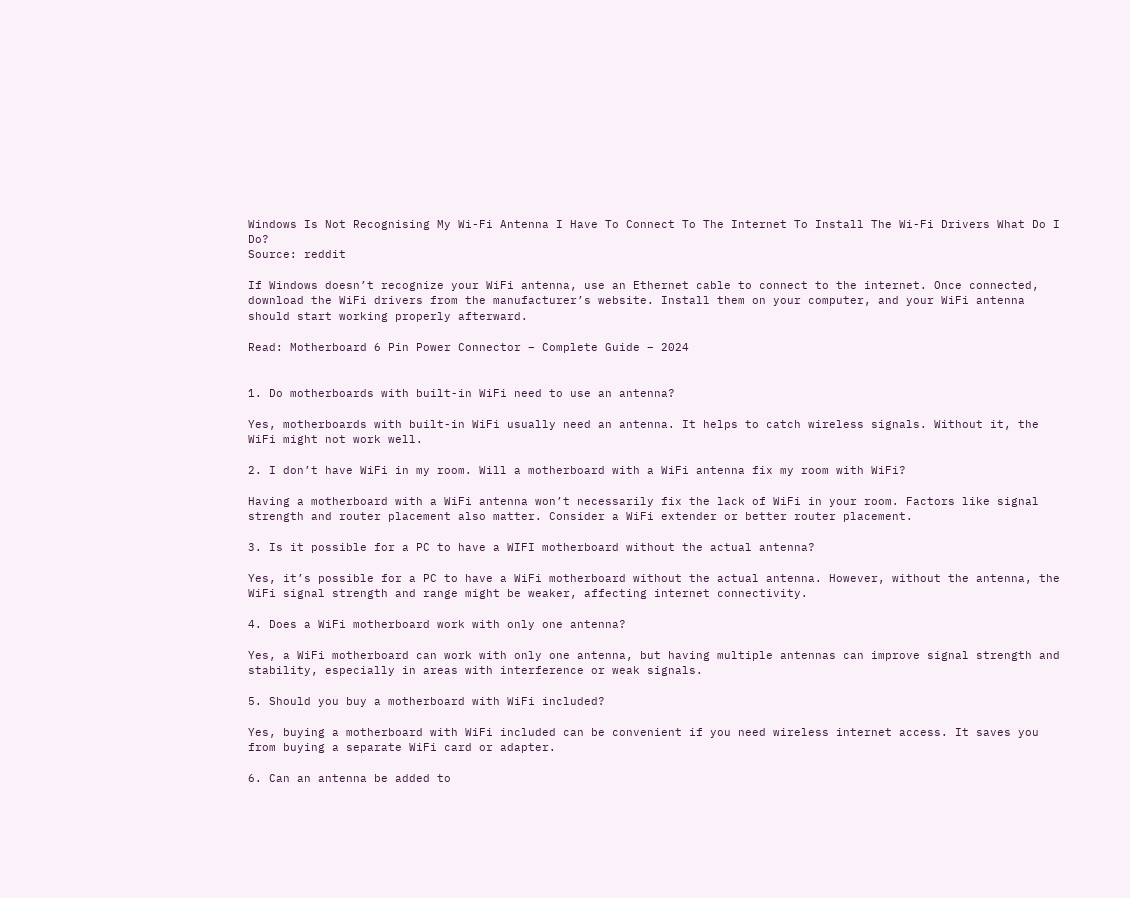Windows Is Not Recognising My Wi-Fi Antenna I Have To Connect To The Internet To Install The Wi-Fi Drivers What Do I Do?
Source: reddit

If Windows doesn’t recognize your WiFi antenna, use an Ethernet cable to connect to the internet. Once connected, download the WiFi drivers from the manufacturer’s website. Install them on your computer, and your WiFi antenna should start working properly afterward.

Read: Motherboard 6 Pin Power Connector – Complete Guide – 2024


1. Do motherboards with built-in WiFi need to use an antenna?

Yes, motherboards with built-in WiFi usually need an antenna. It helps to catch wireless signals. Without it, the WiFi might not work well.

2. I don’t have WiFi in my room. Will a motherboard with a WiFi antenna fix my room with WiFi?

Having a motherboard with a WiFi antenna won’t necessarily fix the lack of WiFi in your room. Factors like signal strength and router placement also matter. Consider a WiFi extender or better router placement.

3. Is it possible for a PC to have a WIFI motherboard without the actual antenna?

Yes, it’s possible for a PC to have a WiFi motherboard without the actual antenna. However, without the antenna, the WiFi signal strength and range might be weaker, affecting internet connectivity.

4. Does a WiFi motherboard work with only one antenna?

Yes, a WiFi motherboard can work with only one antenna, but having multiple antennas can improve signal strength and stability, especially in areas with interference or weak signals.

5. Should you buy a motherboard with WiFi included?

Yes, buying a motherboard with WiFi included can be convenient if you need wireless internet access. It saves you from buying a separate WiFi card or adapter.

6. Can an antenna be added to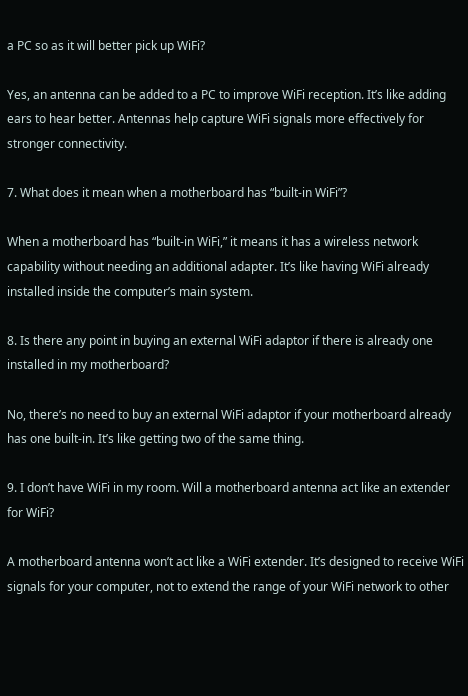a PC so as it will better pick up WiFi?

Yes, an antenna can be added to a PC to improve WiFi reception. It’s like adding ears to hear better. Antennas help capture WiFi signals more effectively for stronger connectivity.

7. What does it mean when a motherboard has “built-in WiFi”?

When a motherboard has “built-in WiFi,” it means it has a wireless network capability without needing an additional adapter. It’s like having WiFi already installed inside the computer’s main system.

8. Is there any point in buying an external WiFi adaptor if there is already one installed in my motherboard?

No, there’s no need to buy an external WiFi adaptor if your motherboard already has one built-in. It’s like getting two of the same thing.

9. I don’t have WiFi in my room. Will a motherboard antenna act like an extender for WiFi?

A motherboard antenna won’t act like a WiFi extender. It’s designed to receive WiFi signals for your computer, not to extend the range of your WiFi network to other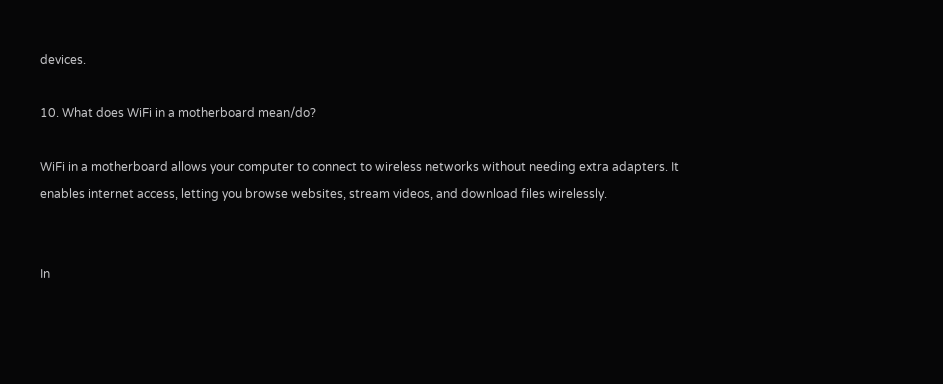devices.

10. What does WiFi in a motherboard mean/do?

WiFi in a motherboard allows your computer to connect to wireless networks without needing extra adapters. It enables internet access, letting you browse websites, stream videos, and download files wirelessly.


In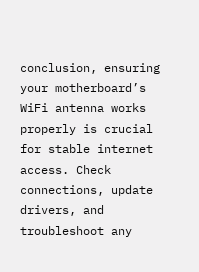conclusion, ensuring your motherboard’s WiFi antenna works properly is crucial for stable internet access. Check connections, update drivers, and troubleshoot any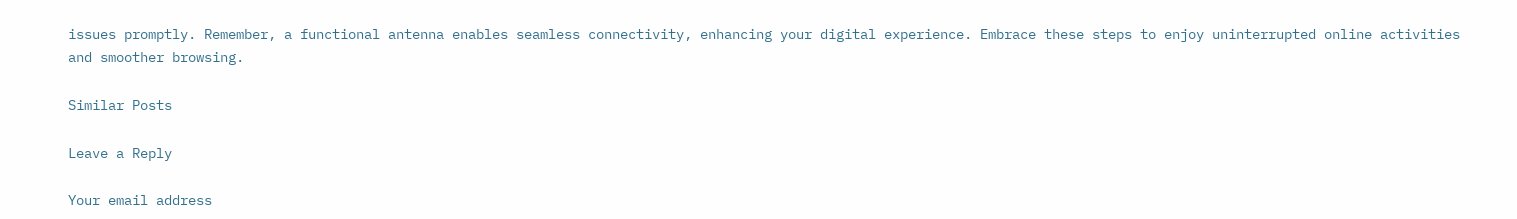issues promptly. Remember, a functional antenna enables seamless connectivity, enhancing your digital experience. Embrace these steps to enjoy uninterrupted online activities and smoother browsing.

Similar Posts

Leave a Reply

Your email address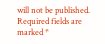will not be published. Required fields are marked *